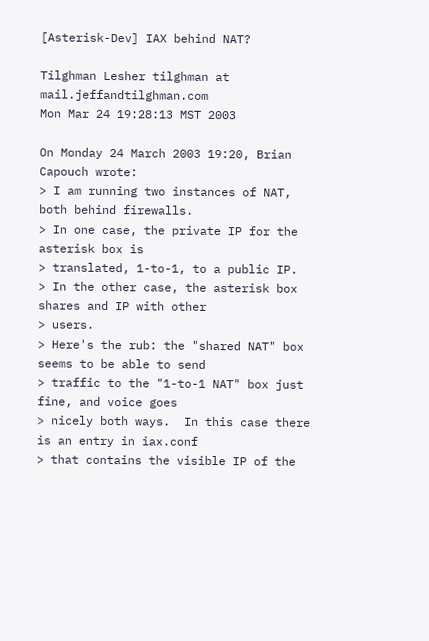[Asterisk-Dev] IAX behind NAT?

Tilghman Lesher tilghman at mail.jeffandtilghman.com
Mon Mar 24 19:28:13 MST 2003

On Monday 24 March 2003 19:20, Brian Capouch wrote:
> I am running two instances of NAT, both behind firewalls.
> In one case, the private IP for the asterisk box is
> translated, 1-to-1, to a public IP.
> In the other case, the asterisk box shares and IP with other
> users.
> Here's the rub: the "shared NAT" box seems to be able to send
> traffic to the "1-to-1 NAT" box just fine, and voice goes
> nicely both ways.  In this case there is an entry in iax.conf
> that contains the visible IP of the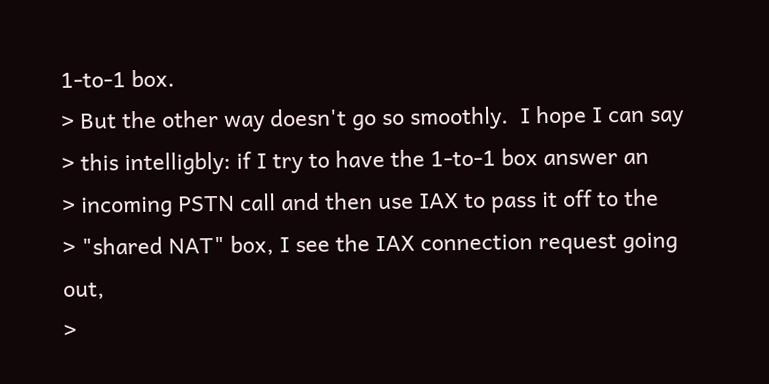1-to-1 box.
> But the other way doesn't go so smoothly.  I hope I can say
> this intelligbly: if I try to have the 1-to-1 box answer an
> incoming PSTN call and then use IAX to pass it off to the
> "shared NAT" box, I see the IAX connection request going out,
>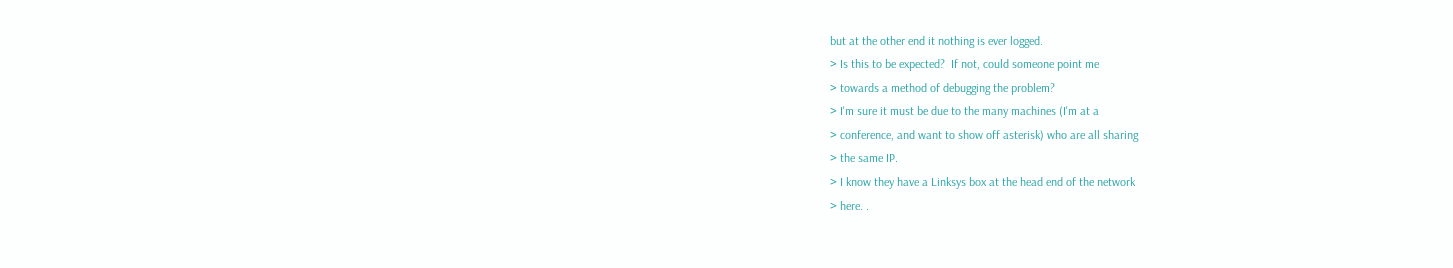but at the other end it nothing is ever logged.
> Is this to be expected?  If not, could someone point me
> towards a method of debugging the problem?
> I'm sure it must be due to the many machines (I'm at a
> conference, and want to show off asterisk) who are all sharing
> the same IP.
> I know they have a Linksys box at the head end of the network
> here. .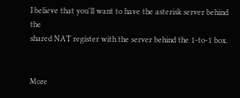I believe that you'll want to have the asterisk server behind the
shared NAT register with the server behind the 1-to-1 box.


More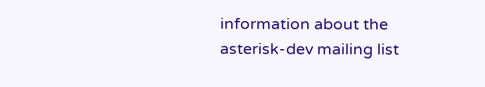information about the asterisk-dev mailing list